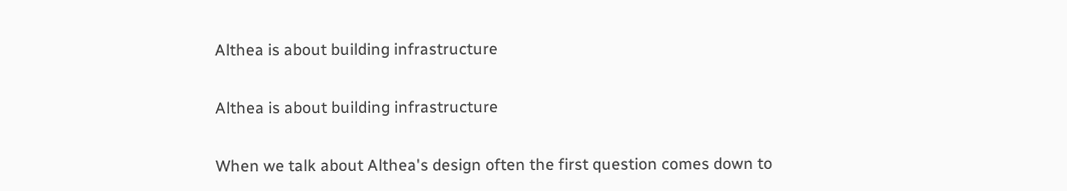Althea is about building infrastructure

Althea is about building infrastructure

When we talk about Althea's design often the first question comes down to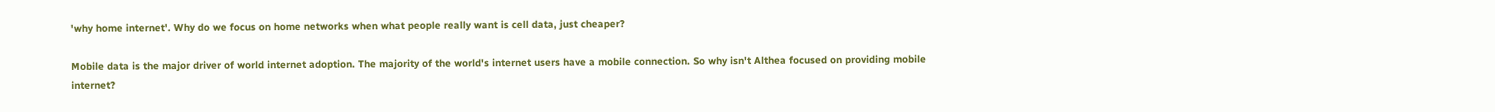'why home internet'. Why do we focus on home networks when what people really want is cell data, just cheaper?

Mobile data is the major driver of world internet adoption. The majority of the world's internet users have a mobile connection. So why isn't Althea focused on providing mobile internet?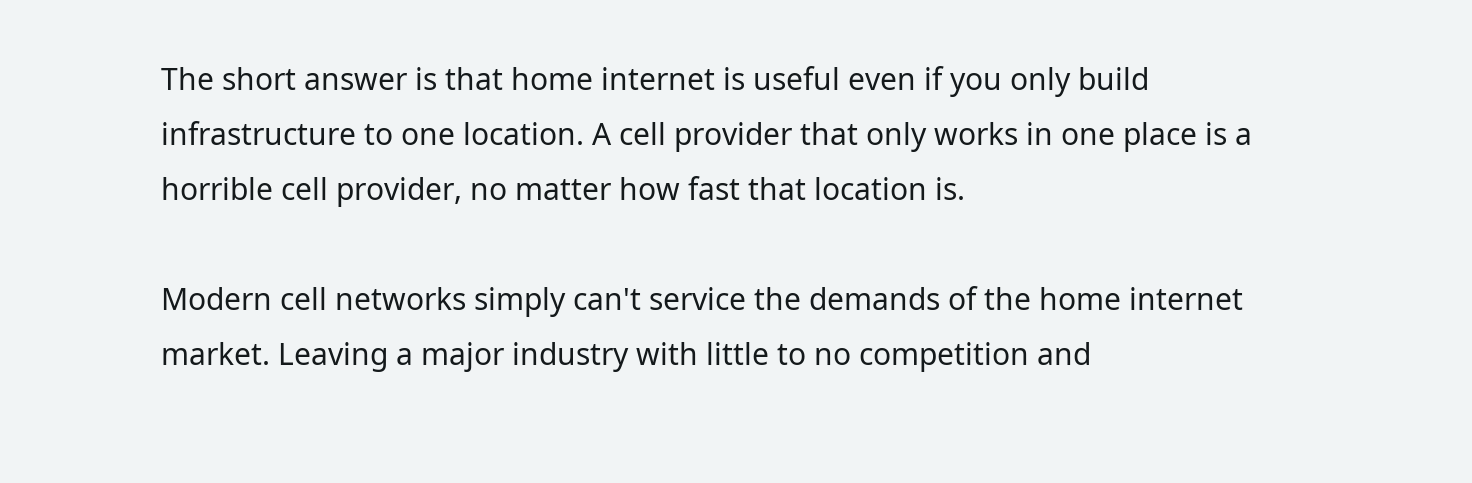The short answer is that home internet is useful even if you only build infrastructure to one location. A cell provider that only works in one place is a horrible cell provider, no matter how fast that location is.

Modern cell networks simply can't service the demands of the home internet market. Leaving a major industry with little to no competition and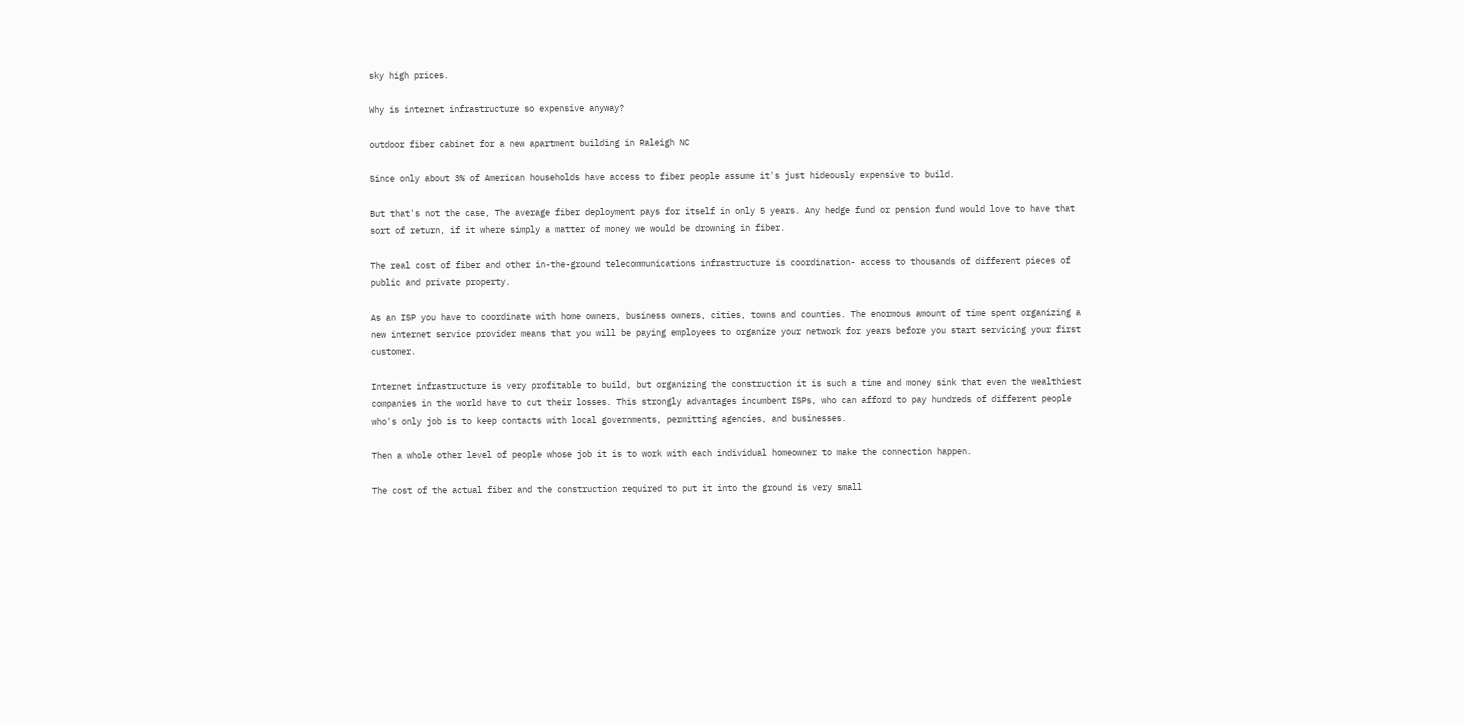sky high prices.

Why is internet infrastructure so expensive anyway?

outdoor fiber cabinet for a new apartment building in Raleigh NC

Since only about 3% of American households have access to fiber people assume it's just hideously expensive to build.

But that's not the case, The average fiber deployment pays for itself in only 5 years. Any hedge fund or pension fund would love to have that sort of return, if it where simply a matter of money we would be drowning in fiber.

The real cost of fiber and other in-the-ground telecommunications infrastructure is coordination- access to thousands of different pieces of public and private property.

As an ISP you have to coordinate with home owners, business owners, cities, towns and counties. The enormous amount of time spent organizing a new internet service provider means that you will be paying employees to organize your network for years before you start servicing your first customer.

Internet infrastructure is very profitable to build, but organizing the construction it is such a time and money sink that even the wealthiest companies in the world have to cut their losses. This strongly advantages incumbent ISPs, who can afford to pay hundreds of different people who's only job is to keep contacts with local governments, permitting agencies, and businesses.

Then a whole other level of people whose job it is to work with each individual homeowner to make the connection happen.

The cost of the actual fiber and the construction required to put it into the ground is very small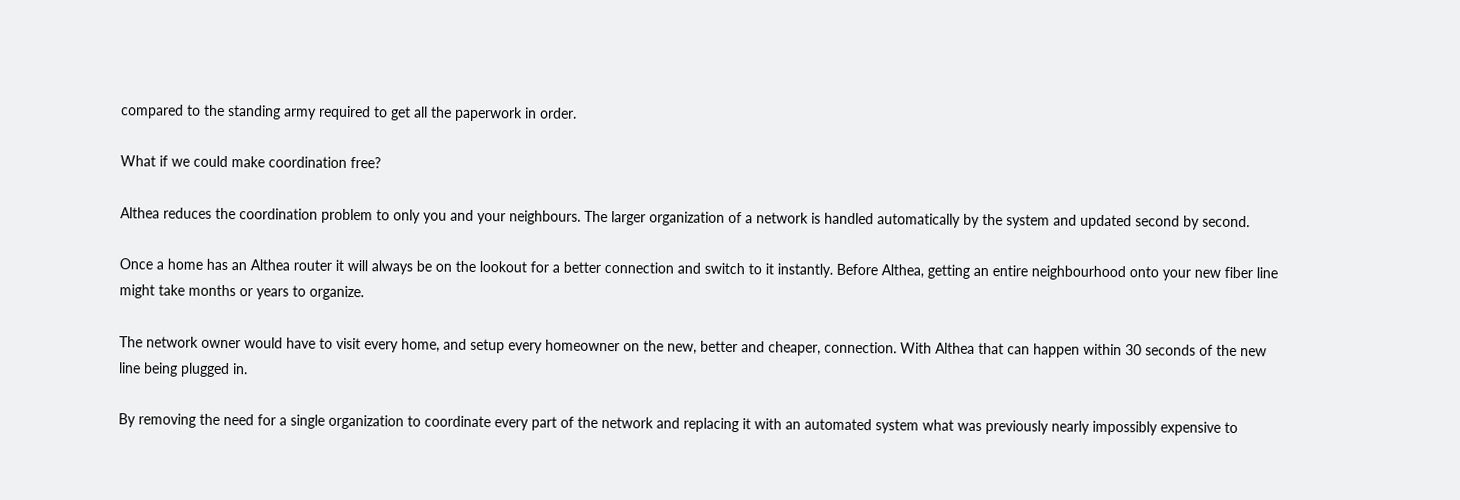compared to the standing army required to get all the paperwork in order.

What if we could make coordination free?

Althea reduces the coordination problem to only you and your neighbours. The larger organization of a network is handled automatically by the system and updated second by second.

Once a home has an Althea router it will always be on the lookout for a better connection and switch to it instantly. Before Althea, getting an entire neighbourhood onto your new fiber line might take months or years to organize.

The network owner would have to visit every home, and setup every homeowner on the new, better and cheaper, connection. With Althea that can happen within 30 seconds of the new line being plugged in.

By removing the need for a single organization to coordinate every part of the network and replacing it with an automated system what was previously nearly impossibly expensive to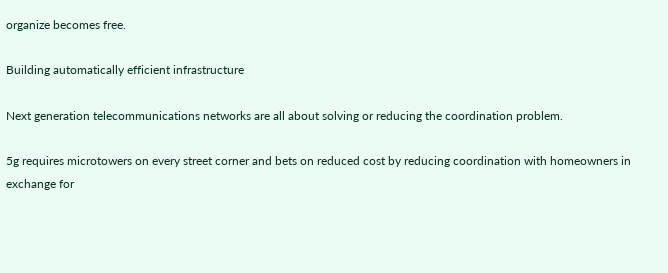organize becomes free.

Building automatically efficient infrastructure

Next generation telecommunications networks are all about solving or reducing the coordination problem.

5g requires microtowers on every street corner and bets on reduced cost by reducing coordination with homeowners in exchange for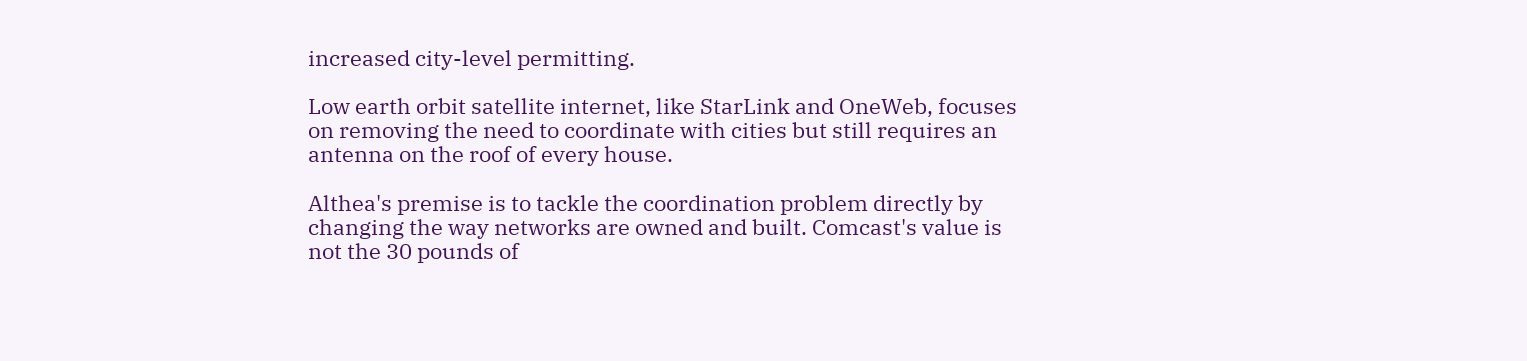increased city-level permitting.

Low earth orbit satellite internet, like StarLink and OneWeb, focuses on removing the need to coordinate with cities but still requires an antenna on the roof of every house.

Althea's premise is to tackle the coordination problem directly by changing the way networks are owned and built. Comcast's value is not the 30 pounds of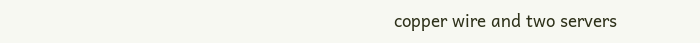copper wire and two servers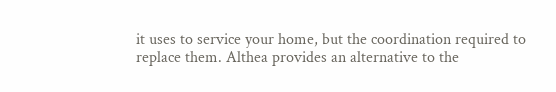it uses to service your home, but the coordination required to replace them. Althea provides an alternative to the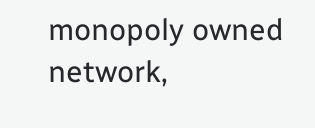monopoly owned network,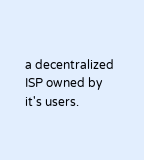a decentralized ISP owned by it's users.